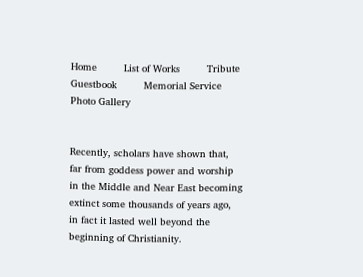Home         List of Works         Tribute Guestbook         Memorial Service         Photo Gallery


Recently, scholars have shown that, far from goddess power and worship in the Middle and Near East becoming extinct some thousands of years ago, in fact it lasted well beyond the beginning of Christianity.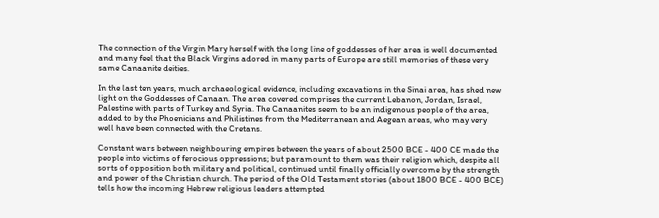The connection of the Virgin Mary herself with the long line of goddesses of her area is well documented and many feel that the Black Virgins adored in many parts of Europe are still memories of these very same Canaanite deities.

In the last ten years, much archaeological evidence, including excavations in the Sinai area, has shed new light on the Goddesses of Canaan. The area covered comprises the current Lebanon, Jordan, Israel, Palestine with parts of Turkey and Syria. The Canaanites seem to be an indigenous people of the area, added to by the Phoenicians and Philistines from the Mediterranean and Aegean areas, who may very well have been connected with the Cretans.

Constant wars between neighbouring empires between the years of about 2500 BCE - 400 CE made the people into victims of ferocious oppressions; but paramount to them was their religion which, despite all sorts of opposition both military and political, continued until finally officially overcome by the strength and power of the Christian church. The period of the Old Testament stories (about 1800 BCE - 400 BCE) tells how the incoming Hebrew religious leaders attempted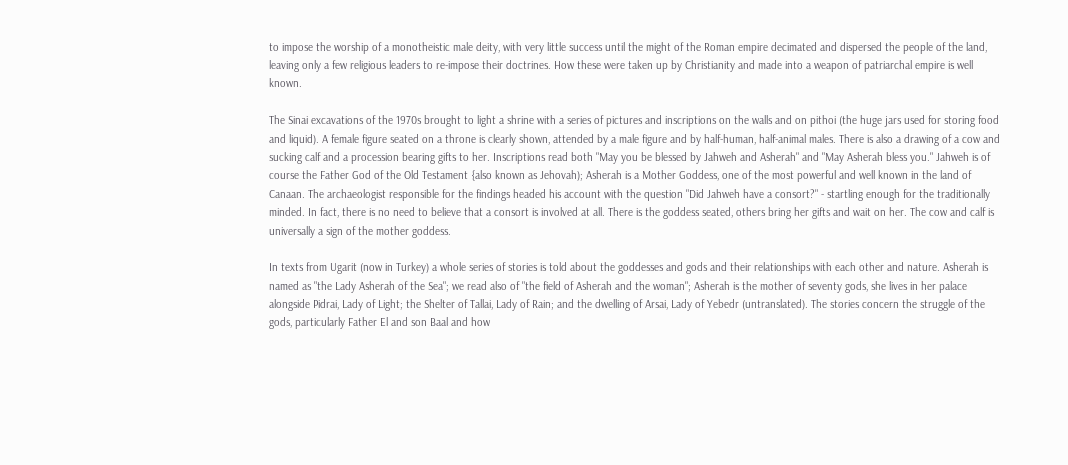to impose the worship of a monotheistic male deity, with very little success until the might of the Roman empire decimated and dispersed the people of the land, leaving only a few religious leaders to re-impose their doctrines. How these were taken up by Christianity and made into a weapon of patriarchal empire is well known.

The Sinai excavations of the 1970s brought to light a shrine with a series of pictures and inscriptions on the walls and on pithoi (the huge jars used for storing food and liquid). A female figure seated on a throne is clearly shown, attended by a male figure and by half-human, half-animal males. There is also a drawing of a cow and sucking calf and a procession bearing gifts to her. Inscriptions read both "May you be blessed by Jahweh and Asherah" and "May Asherah bless you." Jahweh is of course the Father God of the Old Testament {also known as Jehovah); Asherah is a Mother Goddess, one of the most powerful and well known in the land of Canaan. The archaeologist responsible for the findings headed his account with the question "Did Jahweh have a consort?" - startling enough for the traditionally minded. In fact, there is no need to believe that a consort is involved at all. There is the goddess seated, others bring her gifts and wait on her. The cow and calf is universally a sign of the mother goddess.

In texts from Ugarit (now in Turkey) a whole series of stories is told about the goddesses and gods and their relationships with each other and nature. Asherah is named as "the Lady Asherah of the Sea"; we read also of "the field of Asherah and the woman"; Asherah is the mother of seventy gods, she lives in her palace alongside Pidrai, Lady of Light; the Shelter of Tallai, Lady of Rain; and the dwelling of Arsai, Lady of Yebedr (untranslated). The stories concern the struggle of the gods, particularly Father El and son Baal and how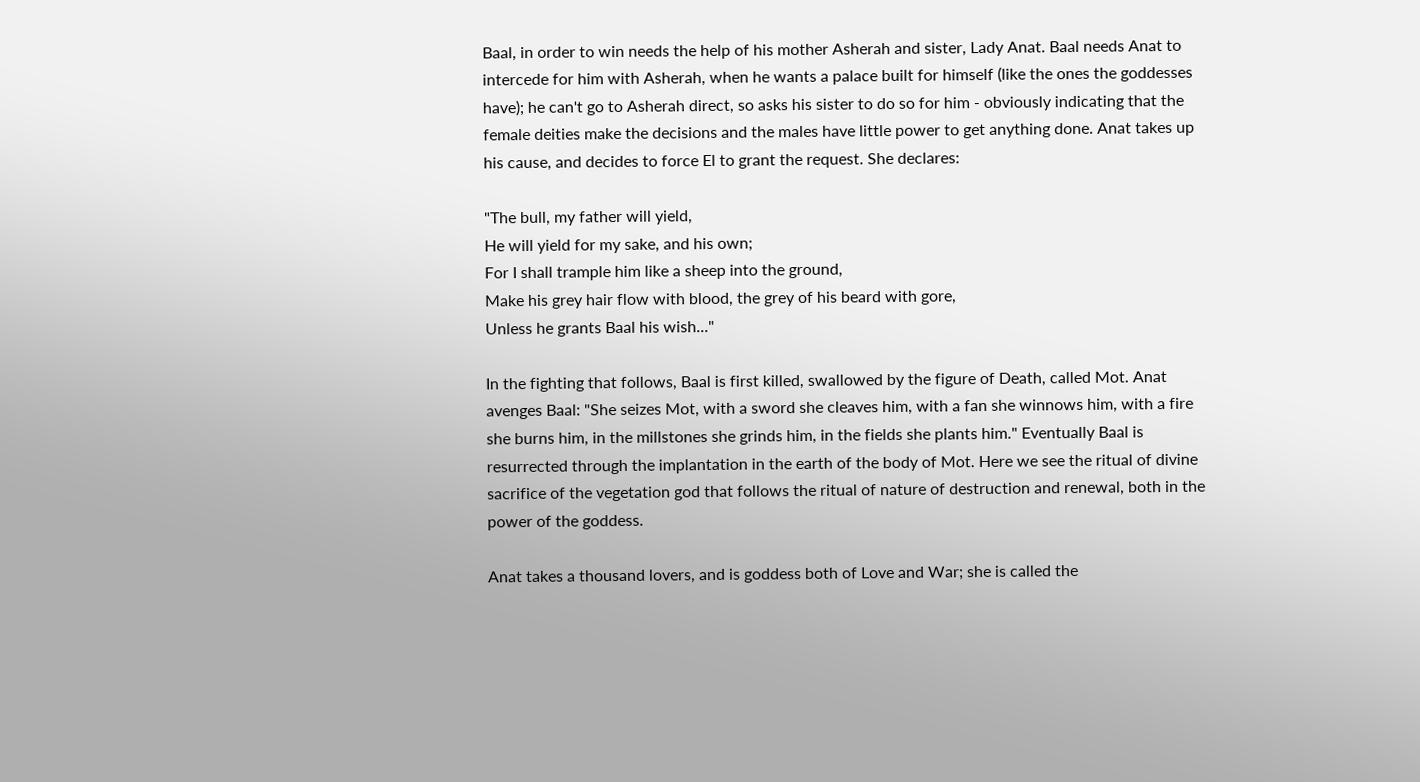Baal, in order to win needs the help of his mother Asherah and sister, Lady Anat. Baal needs Anat to intercede for him with Asherah, when he wants a palace built for himself (like the ones the goddesses have); he can't go to Asherah direct, so asks his sister to do so for him - obviously indicating that the female deities make the decisions and the males have little power to get anything done. Anat takes up his cause, and decides to force El to grant the request. She declares:

"The bull, my father will yield,
He will yield for my sake, and his own;
For I shall trample him like a sheep into the ground,
Make his grey hair flow with blood, the grey of his beard with gore,
Unless he grants Baal his wish..."

In the fighting that follows, Baal is first killed, swallowed by the figure of Death, called Mot. Anat avenges Baal: "She seizes Mot, with a sword she cleaves him, with a fan she winnows him, with a fire she burns him, in the millstones she grinds him, in the fields she plants him." Eventually Baal is resurrected through the implantation in the earth of the body of Mot. Here we see the ritual of divine sacrifice of the vegetation god that follows the ritual of nature of destruction and renewal, both in the power of the goddess.

Anat takes a thousand lovers, and is goddess both of Love and War; she is called the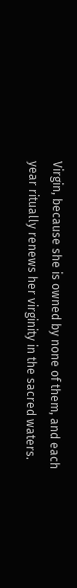Virgin, because she is owned by none of them, and each year ritually renews her virginity in the sacred waters.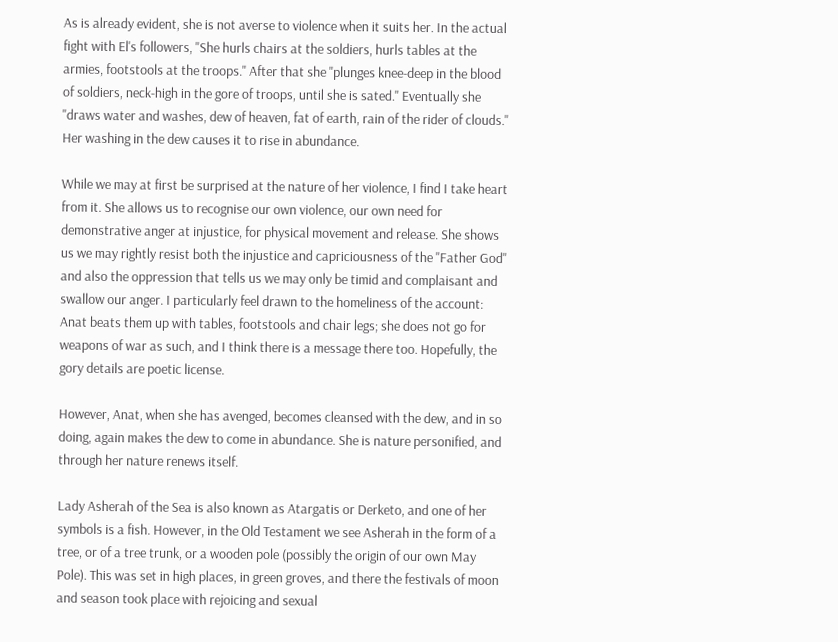As is already evident, she is not averse to violence when it suits her. In the actual fight with El's followers, "She hurls chairs at the soldiers, hurls tables at the armies, footstools at the troops." After that she "plunges knee-deep in the blood of soldiers, neck-high in the gore of troops, until she is sated." Eventually she "draws water and washes, dew of heaven, fat of earth, rain of the rider of clouds." Her washing in the dew causes it to rise in abundance.

While we may at first be surprised at the nature of her violence, I find I take heart from it. She allows us to recognise our own violence, our own need for demonstrative anger at injustice, for physical movement and release. She shows us we may rightly resist both the injustice and capriciousness of the "Father God" and also the oppression that tells us we may only be timid and complaisant and swallow our anger. I particularly feel drawn to the homeliness of the account: Anat beats them up with tables, footstools and chair legs; she does not go for weapons of war as such, and I think there is a message there too. Hopefully, the gory details are poetic license.

However, Anat, when she has avenged, becomes cleansed with the dew, and in so doing, again makes the dew to come in abundance. She is nature personified, and through her nature renews itself.

Lady Asherah of the Sea is also known as Atargatis or Derketo, and one of her symbols is a fish. However, in the Old Testament we see Asherah in the form of a tree, or of a tree trunk, or a wooden pole (possibly the origin of our own May Pole). This was set in high places, in green groves, and there the festivals of moon and season took place with rejoicing and sexual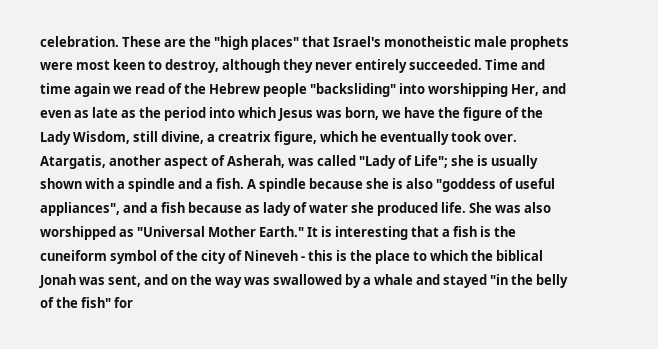celebration. These are the "high places" that Israel's monotheistic male prophets were most keen to destroy, although they never entirely succeeded. Time and time again we read of the Hebrew people "backsliding" into worshipping Her, and even as late as the period into which Jesus was born, we have the figure of the Lady Wisdom, still divine, a creatrix figure, which he eventually took over. Atargatis, another aspect of Asherah, was called "Lady of Life"; she is usually shown with a spindle and a fish. A spindle because she is also "goddess of useful appliances", and a fish because as lady of water she produced life. She was also worshipped as "Universal Mother Earth." It is interesting that a fish is the cuneiform symbol of the city of Nineveh - this is the place to which the biblical Jonah was sent, and on the way was swallowed by a whale and stayed "in the belly of the fish" for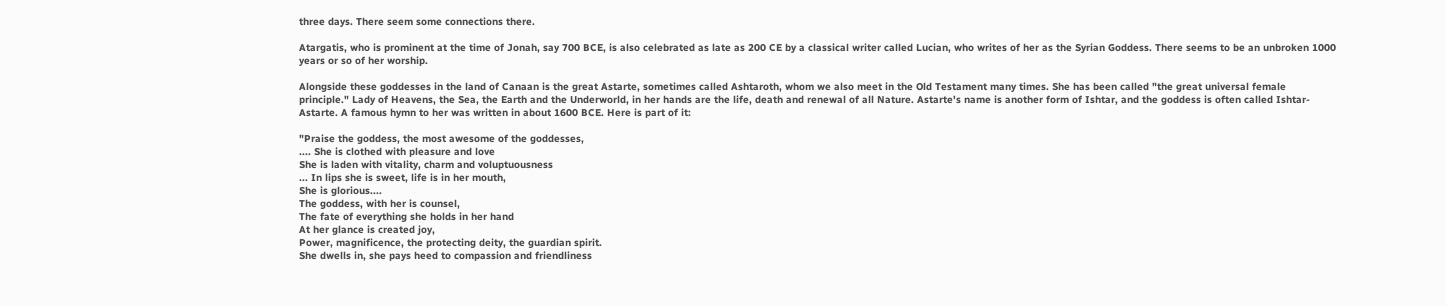three days. There seem some connections there.

Atargatis, who is prominent at the time of Jonah, say 700 BCE, is also celebrated as late as 200 CE by a classical writer called Lucian, who writes of her as the Syrian Goddess. There seems to be an unbroken 1000 years or so of her worship.

Alongside these goddesses in the land of Canaan is the great Astarte, sometimes called Ashtaroth, whom we also meet in the Old Testament many times. She has been called "the great universal female principle." Lady of Heavens, the Sea, the Earth and the Underworld, in her hands are the life, death and renewal of all Nature. Astarte's name is another form of Ishtar, and the goddess is often called Ishtar-Astarte. A famous hymn to her was written in about 1600 BCE. Here is part of it:

"Praise the goddess, the most awesome of the goddesses,
.... She is clothed with pleasure and love
She is laden with vitality, charm and voluptuousness
... In lips she is sweet, life is in her mouth,
She is glorious....
The goddess, with her is counsel,
The fate of everything she holds in her hand
At her glance is created joy,
Power, magnificence, the protecting deity, the guardian spirit.
She dwells in, she pays heed to compassion and friendliness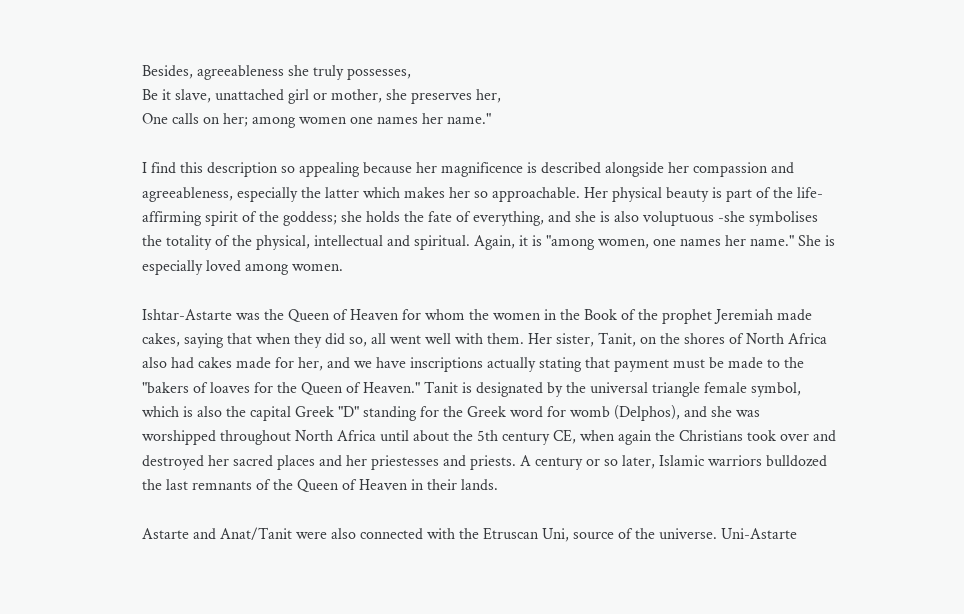Besides, agreeableness she truly possesses,
Be it slave, unattached girl or mother, she preserves her,
One calls on her; among women one names her name."

I find this description so appealing because her magnificence is described alongside her compassion and agreeableness, especially the latter which makes her so approachable. Her physical beauty is part of the life-affirming spirit of the goddess; she holds the fate of everything, and she is also voluptuous -she symbolises the totality of the physical, intellectual and spiritual. Again, it is "among women, one names her name." She is especially loved among women.

Ishtar-Astarte was the Queen of Heaven for whom the women in the Book of the prophet Jeremiah made cakes, saying that when they did so, all went well with them. Her sister, Tanit, on the shores of North Africa also had cakes made for her, and we have inscriptions actually stating that payment must be made to the "bakers of loaves for the Queen of Heaven." Tanit is designated by the universal triangle female symbol, which is also the capital Greek "D" standing for the Greek word for womb (Delphos), and she was worshipped throughout North Africa until about the 5th century CE, when again the Christians took over and destroyed her sacred places and her priestesses and priests. A century or so later, Islamic warriors bulldozed the last remnants of the Queen of Heaven in their lands.

Astarte and Anat/Tanit were also connected with the Etruscan Uni, source of the universe. Uni-Astarte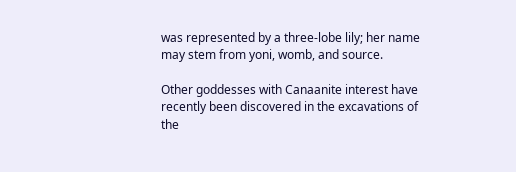was represented by a three-lobe lily; her name may stem from yoni, womb, and source.

Other goddesses with Canaanite interest have recently been discovered in the excavations of the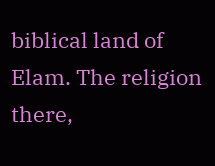biblical land of Elam. The religion there,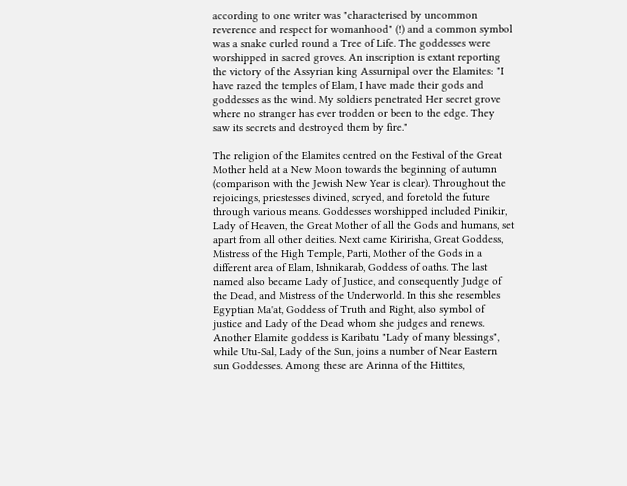according to one writer was "characterised by uncommon reverence and respect for womanhood" (!) and a common symbol was a snake curled round a Tree of Life. The goddesses were worshipped in sacred groves. An inscription is extant reporting the victory of the Assyrian king Assurnipal over the Elamites: "I have razed the temples of Elam, I have made their gods and goddesses as the wind. My soldiers penetrated Her secret grove where no stranger has ever trodden or been to the edge. They saw its secrets and destroyed them by fire."

The religion of the Elamites centred on the Festival of the Great Mother held at a New Moon towards the beginning of autumn (comparison with the Jewish New Year is clear). Throughout the rejoicings, priestesses divined, scryed, and foretold the future through various means. Goddesses worshipped included Pinikir, Lady of Heaven, the Great Mother of all the Gods and humans, set apart from all other deities. Next came Kiririsha, Great Goddess, Mistress of the High Temple, Parti, Mother of the Gods in a different area of Elam, Ishnikarab, Goddess of oaths. The last named also became Lady of Justice, and consequently Judge of the Dead, and Mistress of the Underworld. In this she resembles Egyptian Ma'at, Goddess of Truth and Right, also symbol of justice and Lady of the Dead whom she judges and renews. Another Elamite goddess is Karibatu "Lady of many blessings", while Utu-Sal, Lady of the Sun, joins a number of Near Eastern sun Goddesses. Among these are Arinna of the Hittites,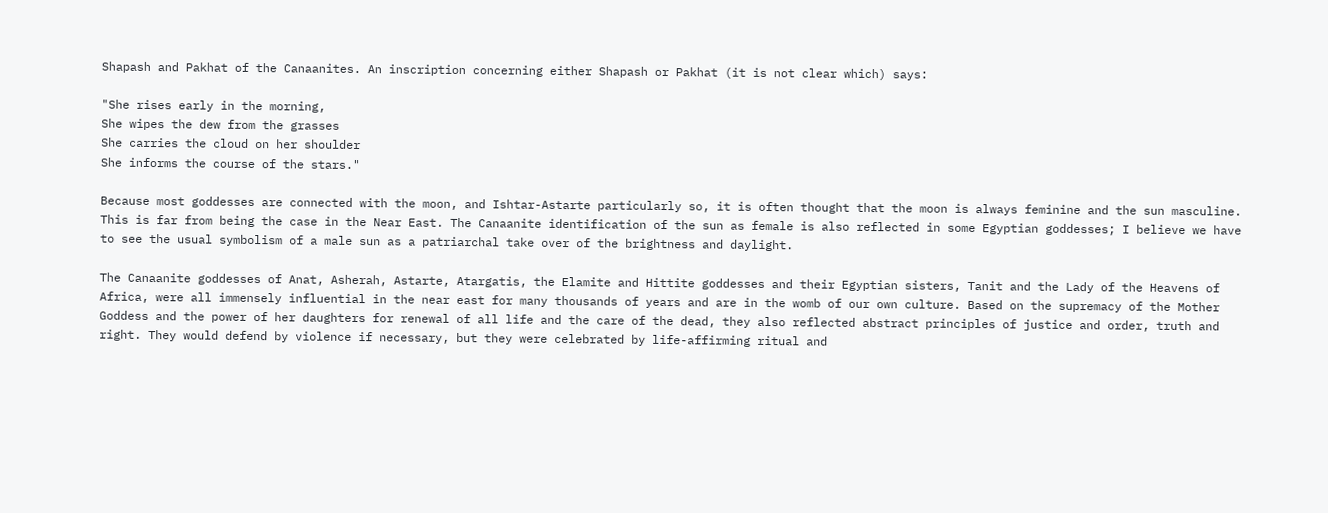Shapash and Pakhat of the Canaanites. An inscription concerning either Shapash or Pakhat (it is not clear which) says:

"She rises early in the morning,
She wipes the dew from the grasses
She carries the cloud on her shoulder
She informs the course of the stars."

Because most goddesses are connected with the moon, and Ishtar-Astarte particularly so, it is often thought that the moon is always feminine and the sun masculine. This is far from being the case in the Near East. The Canaanite identification of the sun as female is also reflected in some Egyptian goddesses; I believe we have to see the usual symbolism of a male sun as a patriarchal take over of the brightness and daylight.

The Canaanite goddesses of Anat, Asherah, Astarte, Atargatis, the Elamite and Hittite goddesses and their Egyptian sisters, Tanit and the Lady of the Heavens of Africa, were all immensely influential in the near east for many thousands of years and are in the womb of our own culture. Based on the supremacy of the Mother Goddess and the power of her daughters for renewal of all life and the care of the dead, they also reflected abstract principles of justice and order, truth and right. They would defend by violence if necessary, but they were celebrated by life-affirming ritual and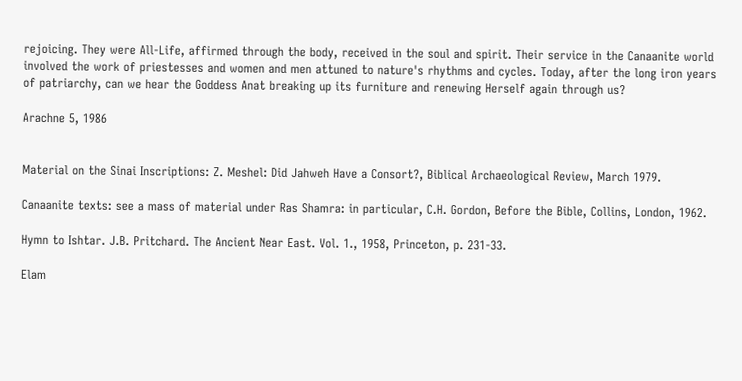rejoicing. They were All-Life, affirmed through the body, received in the soul and spirit. Their service in the Canaanite world involved the work of priestesses and women and men attuned to nature's rhythms and cycles. Today, after the long iron years of patriarchy, can we hear the Goddess Anat breaking up its furniture and renewing Herself again through us?

Arachne 5, 1986


Material on the Sinai Inscriptions: Z. Meshel: Did Jahweh Have a Consort?, Biblical Archaeological Review, March 1979.

Canaanite texts: see a mass of material under Ras Shamra: in particular, C.H. Gordon, Before the Bible, Collins, London, 1962.

Hymn to Ishtar. J.B. Pritchard. The Ancient Near East. Vol. 1., 1958, Princeton, p. 231-33.

Elam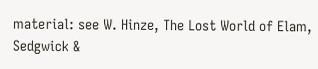material: see W. Hinze, The Lost World of Elam, Sedgwick &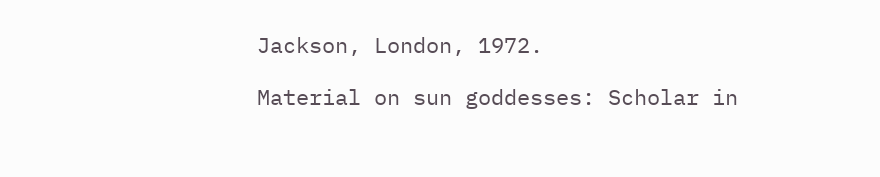Jackson, London, 1972.

Material on sun goddesses: Scholar in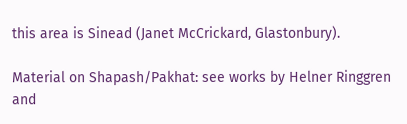this area is Sinead (Janet McCrickard, Glastonbury).

Material on Shapash/Pakhat: see works by Helner Ringgren and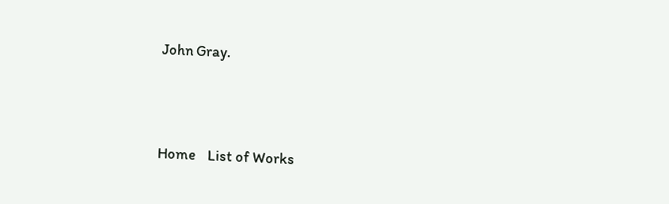John Gray.



Home    List of Works